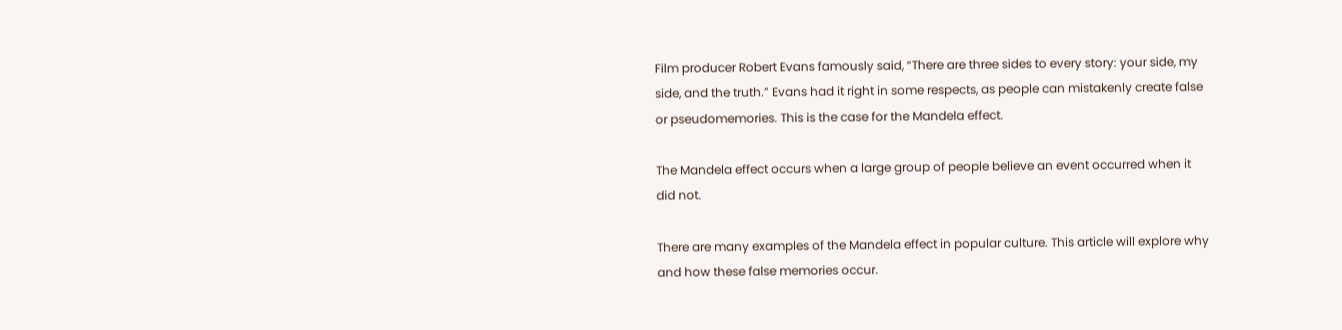Film producer Robert Evans famously said, “There are three sides to every story: your side, my side, and the truth.” Evans had it right in some respects, as people can mistakenly create false or pseudomemories. This is the case for the Mandela effect.

The Mandela effect occurs when a large group of people believe an event occurred when it did not.

There are many examples of the Mandela effect in popular culture. This article will explore why and how these false memories occur.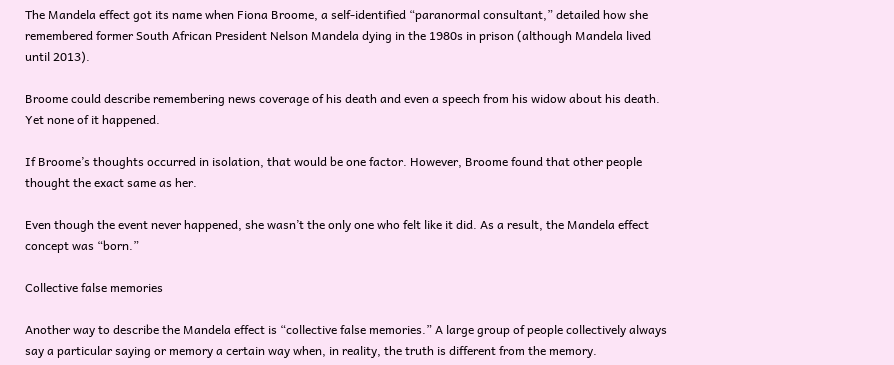The Mandela effect got its name when Fiona Broome, a self-identified “paranormal consultant,” detailed how she remembered former South African President Nelson Mandela dying in the 1980s in prison (although Mandela lived until 2013).

Broome could describe remembering news coverage of his death and even a speech from his widow about his death. Yet none of it happened.

If Broome’s thoughts occurred in isolation, that would be one factor. However, Broome found that other people thought the exact same as her.

Even though the event never happened, she wasn’t the only one who felt like it did. As a result, the Mandela effect concept was “born.”

Collective false memories

Another way to describe the Mandela effect is “collective false memories.” A large group of people collectively always say a particular saying or memory a certain way when, in reality, the truth is different from the memory.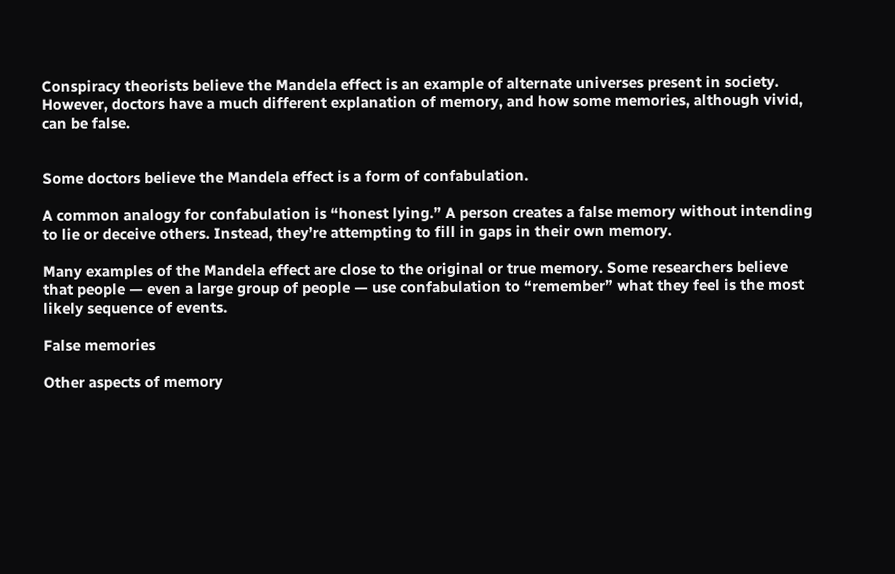Conspiracy theorists believe the Mandela effect is an example of alternate universes present in society. However, doctors have a much different explanation of memory, and how some memories, although vivid, can be false.


Some doctors believe the Mandela effect is a form of confabulation.

A common analogy for confabulation is “honest lying.” A person creates a false memory without intending to lie or deceive others. Instead, they’re attempting to fill in gaps in their own memory.

Many examples of the Mandela effect are close to the original or true memory. Some researchers believe that people — even a large group of people — use confabulation to “remember” what they feel is the most likely sequence of events.

False memories

Other aspects of memory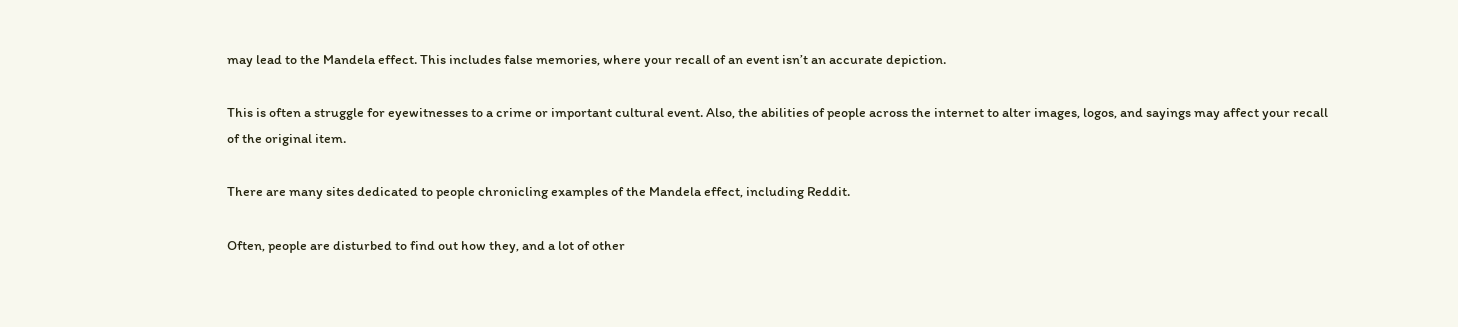may lead to the Mandela effect. This includes false memories, where your recall of an event isn’t an accurate depiction.

This is often a struggle for eyewitnesses to a crime or important cultural event. Also, the abilities of people across the internet to alter images, logos, and sayings may affect your recall of the original item.

There are many sites dedicated to people chronicling examples of the Mandela effect, including Reddit.

Often, people are disturbed to find out how they, and a lot of other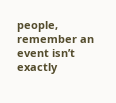people, remember an event isn’t exactly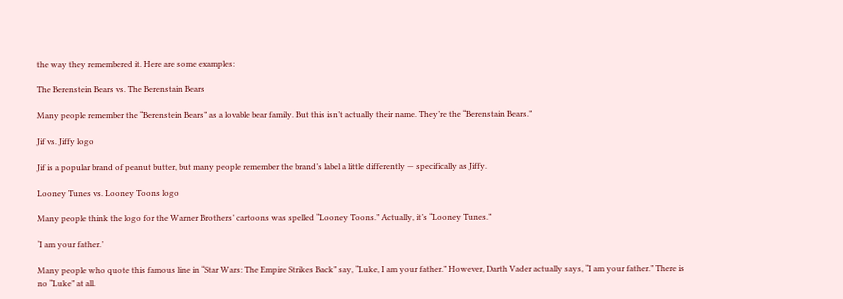the way they remembered it. Here are some examples:

The Berenstein Bears vs. The Berenstain Bears

Many people remember the “Berenstein Bears” as a lovable bear family. But this isn’t actually their name. They’re the “Berenstain Bears.”

Jif vs. Jiffy logo

Jif is a popular brand of peanut butter, but many people remember the brand’s label a little differently — specifically as Jiffy.

Looney Tunes vs. Looney Toons logo

Many people think the logo for the Warner Brothers’ cartoons was spelled “Looney Toons.” Actually, it’s “Looney Tunes.”

‘I am your father.’

Many people who quote this famous line in “Star Wars: The Empire Strikes Back” say, “Luke, I am your father.” However, Darth Vader actually says, “I am your father.” There is no “Luke” at all.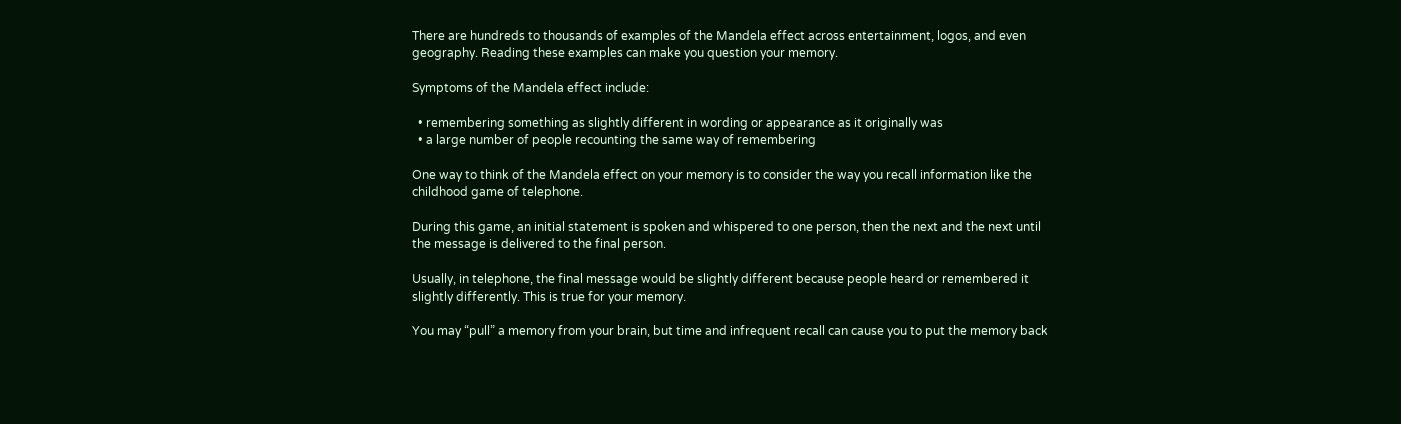There are hundreds to thousands of examples of the Mandela effect across entertainment, logos, and even geography. Reading these examples can make you question your memory.

Symptoms of the Mandela effect include:

  • remembering something as slightly different in wording or appearance as it originally was
  • a large number of people recounting the same way of remembering

One way to think of the Mandela effect on your memory is to consider the way you recall information like the childhood game of telephone.

During this game, an initial statement is spoken and whispered to one person, then the next and the next until the message is delivered to the final person.

Usually, in telephone, the final message would be slightly different because people heard or remembered it slightly differently. This is true for your memory.

You may “pull” a memory from your brain, but time and infrequent recall can cause you to put the memory back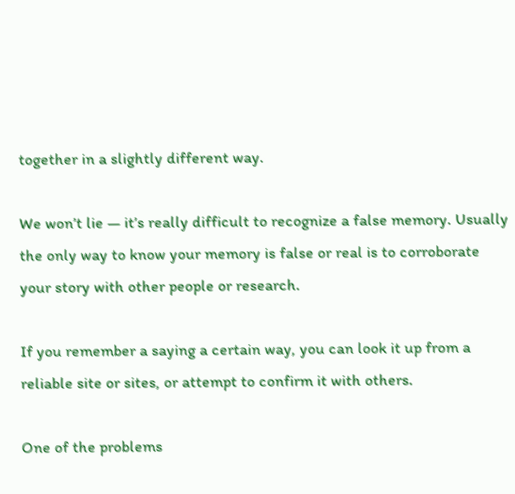together in a slightly different way.

We won’t lie — it’s really difficult to recognize a false memory. Usually the only way to know your memory is false or real is to corroborate your story with other people or research.

If you remember a saying a certain way, you can look it up from a reliable site or sites, or attempt to confirm it with others.

One of the problems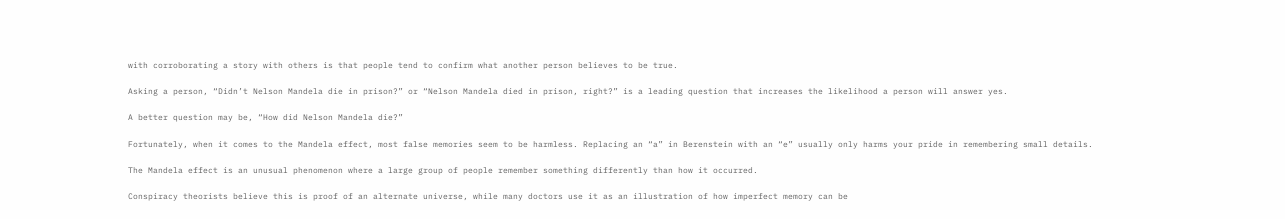with corroborating a story with others is that people tend to confirm what another person believes to be true.

Asking a person, “Didn’t Nelson Mandela die in prison?” or “Nelson Mandela died in prison, right?” is a leading question that increases the likelihood a person will answer yes.

A better question may be, “How did Nelson Mandela die?”

Fortunately, when it comes to the Mandela effect, most false memories seem to be harmless. Replacing an “a” in Berenstein with an “e” usually only harms your pride in remembering small details.

The Mandela effect is an unusual phenomenon where a large group of people remember something differently than how it occurred.

Conspiracy theorists believe this is proof of an alternate universe, while many doctors use it as an illustration of how imperfect memory can be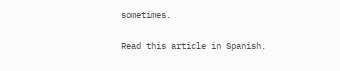sometimes.

Read this article in Spanish.